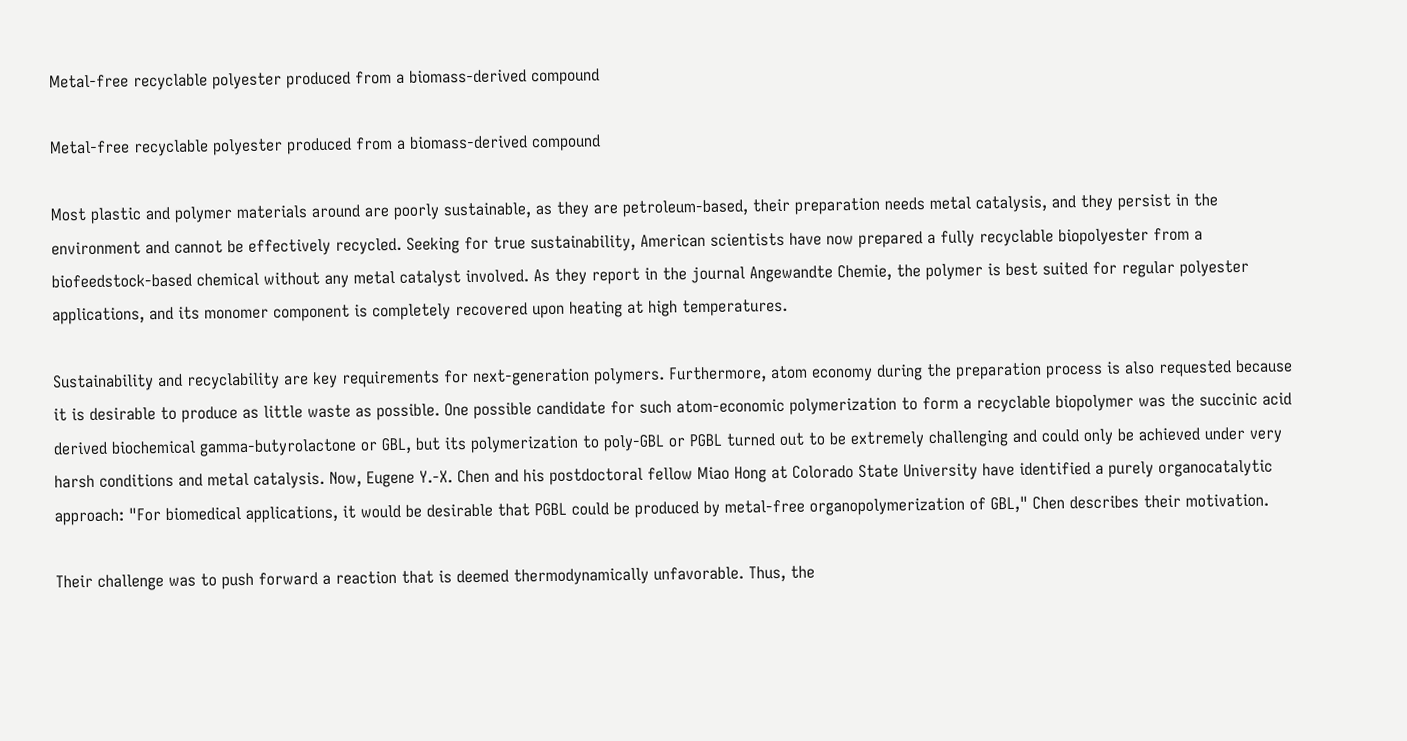Metal-free recyclable polyester produced from a biomass-derived compound

Metal-free recyclable polyester produced from a biomass-derived compound

Most plastic and polymer materials around are poorly sustainable, as they are petroleum-based, their preparation needs metal catalysis, and they persist in the environment and cannot be effectively recycled. Seeking for true sustainability, American scientists have now prepared a fully recyclable biopolyester from a biofeedstock-based chemical without any metal catalyst involved. As they report in the journal Angewandte Chemie, the polymer is best suited for regular polyester applications, and its monomer component is completely recovered upon heating at high temperatures.

Sustainability and recyclability are key requirements for next-generation polymers. Furthermore, atom economy during the preparation process is also requested because it is desirable to produce as little waste as possible. One possible candidate for such atom-economic polymerization to form a recyclable biopolymer was the succinic acid derived biochemical gamma-butyrolactone or GBL, but its polymerization to poly-GBL or PGBL turned out to be extremely challenging and could only be achieved under very harsh conditions and metal catalysis. Now, Eugene Y.-X. Chen and his postdoctoral fellow Miao Hong at Colorado State University have identified a purely organocatalytic approach: "For biomedical applications, it would be desirable that PGBL could be produced by metal-free organopolymerization of GBL," Chen describes their motivation.

Their challenge was to push forward a reaction that is deemed thermodynamically unfavorable. Thus, the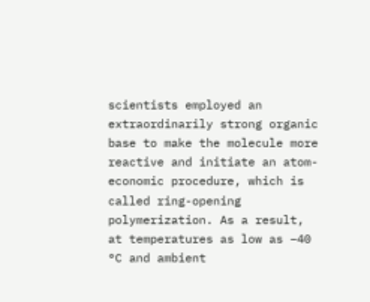scientists employed an extraordinarily strong organic base to make the molecule more reactive and initiate an atom-economic procedure, which is called ring-opening polymerization. As a result, at temperatures as low as −40 °C and ambient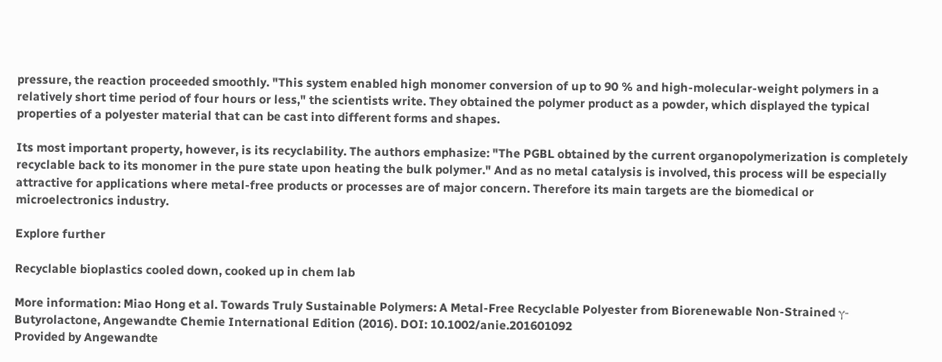pressure, the reaction proceeded smoothly. "This system enabled high monomer conversion of up to 90 % and high-molecular-weight polymers in a relatively short time period of four hours or less," the scientists write. They obtained the polymer product as a powder, which displayed the typical properties of a polyester material that can be cast into different forms and shapes.

Its most important property, however, is its recyclability. The authors emphasize: "The PGBL obtained by the current organopolymerization is completely recyclable back to its monomer in the pure state upon heating the bulk polymer." And as no metal catalysis is involved, this process will be especially attractive for applications where metal-free products or processes are of major concern. Therefore its main targets are the biomedical or microelectronics industry.

Explore further

Recyclable bioplastics cooled down, cooked up in chem lab

More information: Miao Hong et al. Towards Truly Sustainable Polymers: A Metal-Free Recyclable Polyester from Biorenewable Non-Strained γ-Butyrolactone, Angewandte Chemie International Edition (2016). DOI: 10.1002/anie.201601092
Provided by Angewandte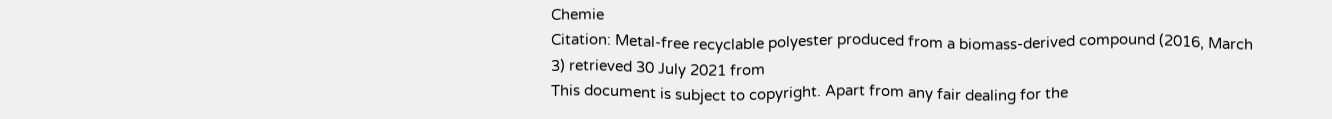Chemie
Citation: Metal-free recyclable polyester produced from a biomass-derived compound (2016, March 3) retrieved 30 July 2021 from
This document is subject to copyright. Apart from any fair dealing for the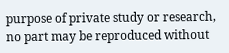purpose of private study or research, no part may be reproduced without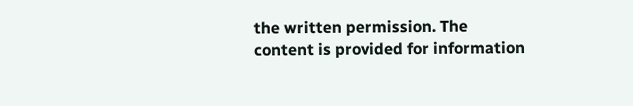the written permission. The content is provided for information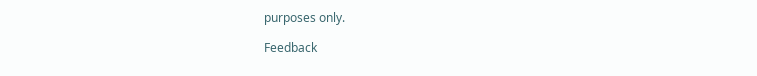purposes only.

Feedback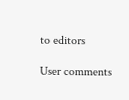to editors

User comments